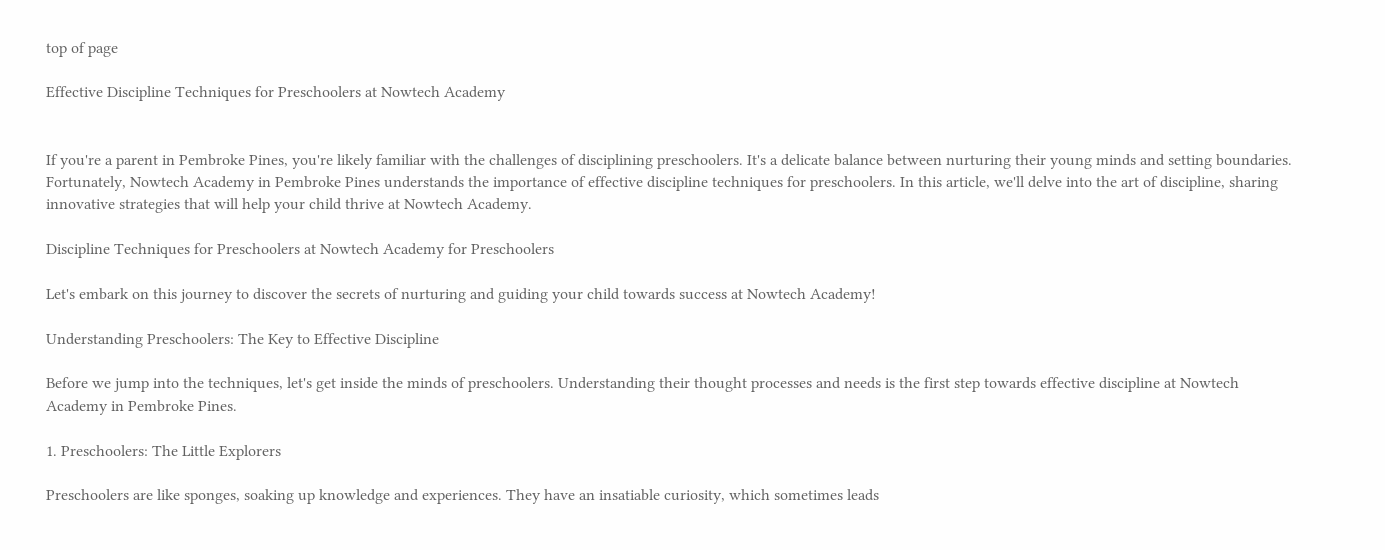top of page

Effective Discipline Techniques for Preschoolers at Nowtech Academy


If you're a parent in Pembroke Pines, you're likely familiar with the challenges of disciplining preschoolers. It's a delicate balance between nurturing their young minds and setting boundaries. Fortunately, Nowtech Academy in Pembroke Pines understands the importance of effective discipline techniques for preschoolers. In this article, we'll delve into the art of discipline, sharing innovative strategies that will help your child thrive at Nowtech Academy.

Discipline Techniques for Preschoolers at Nowtech Academy for Preschoolers

Let's embark on this journey to discover the secrets of nurturing and guiding your child towards success at Nowtech Academy!

Understanding Preschoolers: The Key to Effective Discipline

Before we jump into the techniques, let's get inside the minds of preschoolers. Understanding their thought processes and needs is the first step towards effective discipline at Nowtech Academy in Pembroke Pines.

1. Preschoolers: The Little Explorers

Preschoolers are like sponges, soaking up knowledge and experiences. They have an insatiable curiosity, which sometimes leads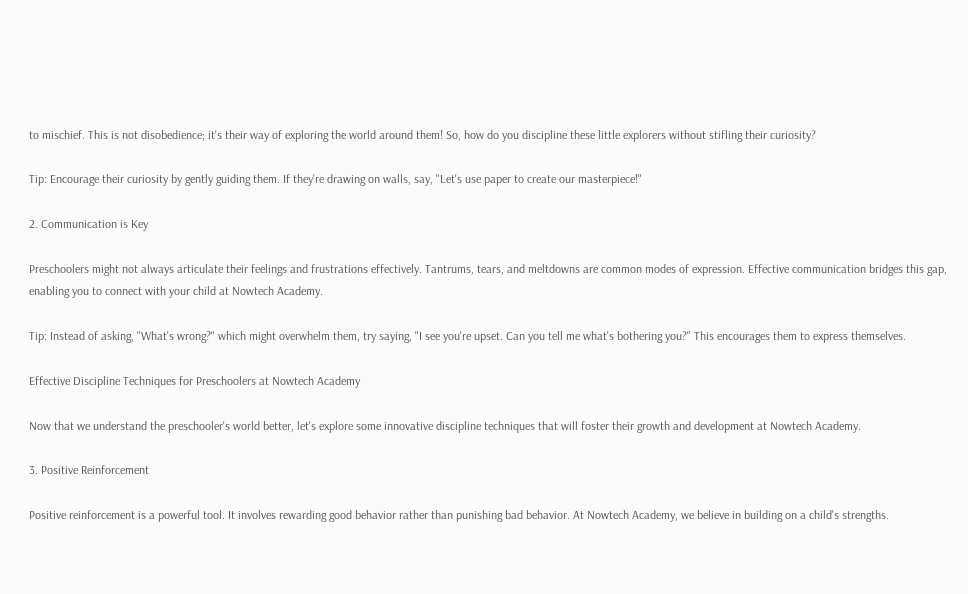to mischief. This is not disobedience; it's their way of exploring the world around them! So, how do you discipline these little explorers without stifling their curiosity?

Tip: Encourage their curiosity by gently guiding them. If they're drawing on walls, say, "Let's use paper to create our masterpiece!"

2. Communication is Key

Preschoolers might not always articulate their feelings and frustrations effectively. Tantrums, tears, and meltdowns are common modes of expression. Effective communication bridges this gap, enabling you to connect with your child at Nowtech Academy.

Tip: Instead of asking, "What's wrong?" which might overwhelm them, try saying, "I see you're upset. Can you tell me what's bothering you?" This encourages them to express themselves.

Effective Discipline Techniques for Preschoolers at Nowtech Academy

Now that we understand the preschooler's world better, let's explore some innovative discipline techniques that will foster their growth and development at Nowtech Academy.

3. Positive Reinforcement

Positive reinforcement is a powerful tool. It involves rewarding good behavior rather than punishing bad behavior. At Nowtech Academy, we believe in building on a child's strengths.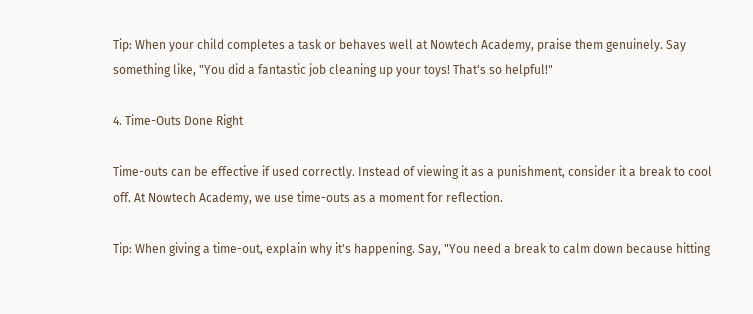Tip: When your child completes a task or behaves well at Nowtech Academy, praise them genuinely. Say something like, "You did a fantastic job cleaning up your toys! That's so helpful!"

4. Time-Outs Done Right

Time-outs can be effective if used correctly. Instead of viewing it as a punishment, consider it a break to cool off. At Nowtech Academy, we use time-outs as a moment for reflection.

Tip: When giving a time-out, explain why it's happening. Say, "You need a break to calm down because hitting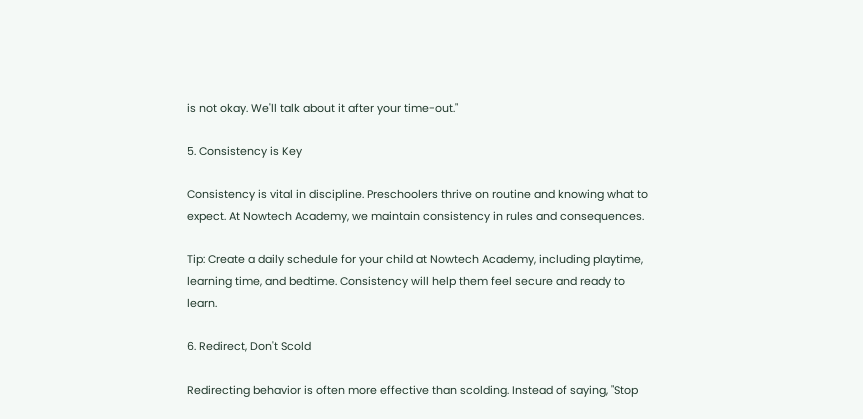is not okay. We'll talk about it after your time-out."

5. Consistency is Key

Consistency is vital in discipline. Preschoolers thrive on routine and knowing what to expect. At Nowtech Academy, we maintain consistency in rules and consequences.

Tip: Create a daily schedule for your child at Nowtech Academy, including playtime, learning time, and bedtime. Consistency will help them feel secure and ready to learn.

6. Redirect, Don't Scold

Redirecting behavior is often more effective than scolding. Instead of saying, "Stop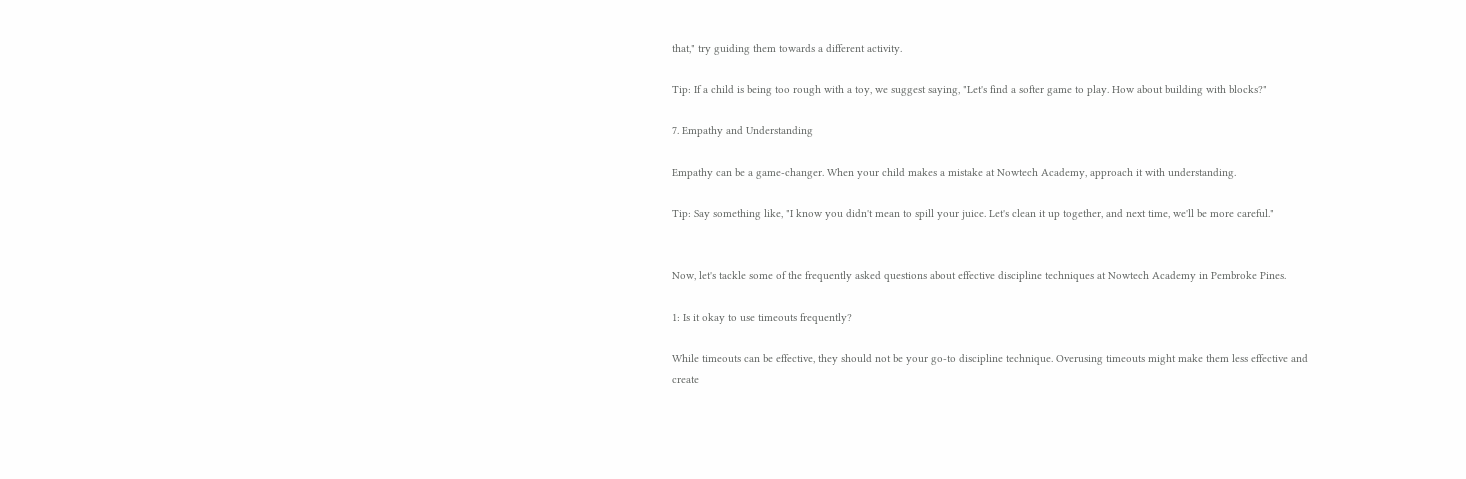that," try guiding them towards a different activity.

Tip: If a child is being too rough with a toy, we suggest saying, "Let's find a softer game to play. How about building with blocks?"

7. Empathy and Understanding

Empathy can be a game-changer. When your child makes a mistake at Nowtech Academy, approach it with understanding.

Tip: Say something like, "I know you didn't mean to spill your juice. Let's clean it up together, and next time, we'll be more careful."


Now, let's tackle some of the frequently asked questions about effective discipline techniques at Nowtech Academy in Pembroke Pines.

1: Is it okay to use timeouts frequently?

While timeouts can be effective, they should not be your go-to discipline technique. Overusing timeouts might make them less effective and create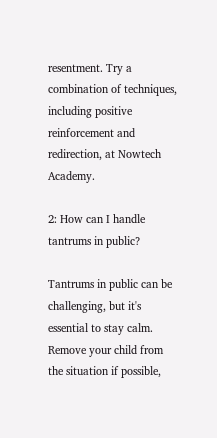resentment. Try a combination of techniques, including positive reinforcement and redirection, at Nowtech Academy.

2: How can I handle tantrums in public?

Tantrums in public can be challenging, but it's essential to stay calm. Remove your child from the situation if possible,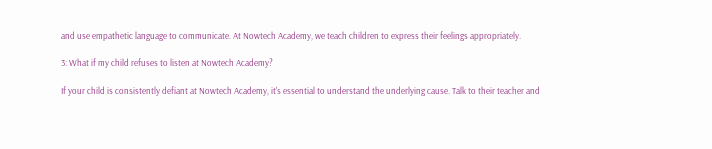and use empathetic language to communicate. At Nowtech Academy, we teach children to express their feelings appropriately.

3: What if my child refuses to listen at Nowtech Academy?

If your child is consistently defiant at Nowtech Academy, it's essential to understand the underlying cause. Talk to their teacher and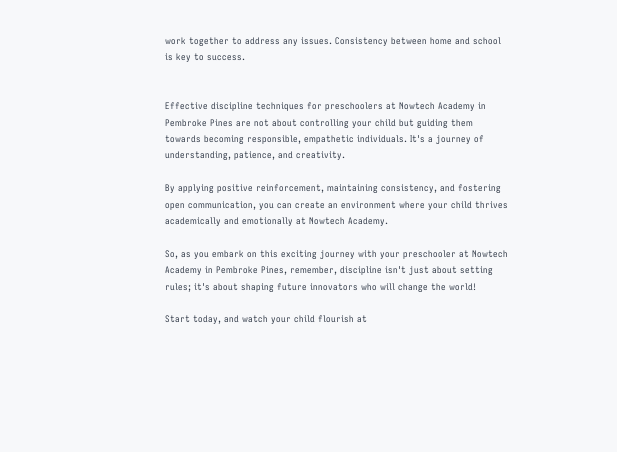work together to address any issues. Consistency between home and school is key to success.


Effective discipline techniques for preschoolers at Nowtech Academy in Pembroke Pines are not about controlling your child but guiding them towards becoming responsible, empathetic individuals. It's a journey of understanding, patience, and creativity.

By applying positive reinforcement, maintaining consistency, and fostering open communication, you can create an environment where your child thrives academically and emotionally at Nowtech Academy.

So, as you embark on this exciting journey with your preschooler at Nowtech Academy in Pembroke Pines, remember, discipline isn't just about setting rules; it's about shaping future innovators who will change the world!

Start today, and watch your child flourish at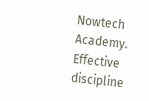Nowtech Academy. Effective discipline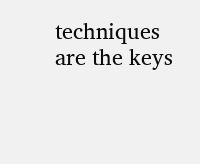techniques are the keys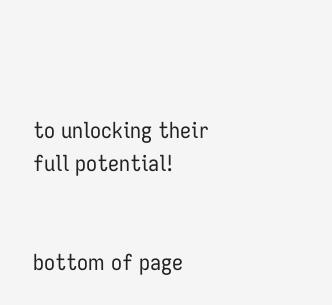to unlocking their full potential!


bottom of page